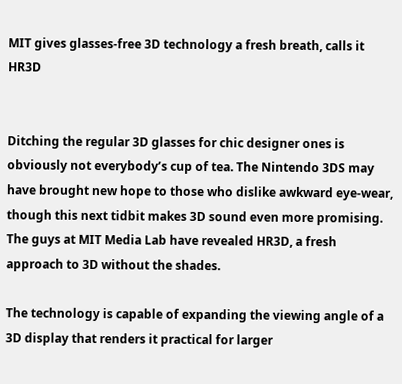MIT gives glasses-free 3D technology a fresh breath, calls it HR3D


Ditching the regular 3D glasses for chic designer ones is obviously not everybody’s cup of tea. The Nintendo 3DS may have brought new hope to those who dislike awkward eye-wear, though this next tidbit makes 3D sound even more promising. The guys at MIT Media Lab have revealed HR3D, a fresh approach to 3D without the shades.

The technology is capable of expanding the viewing angle of a 3D display that renders it practical for larger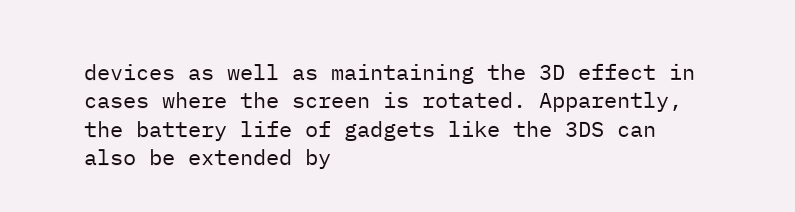devices as well as maintaining the 3D effect in cases where the screen is rotated. Apparently, the battery life of gadgets like the 3DS can also be extended by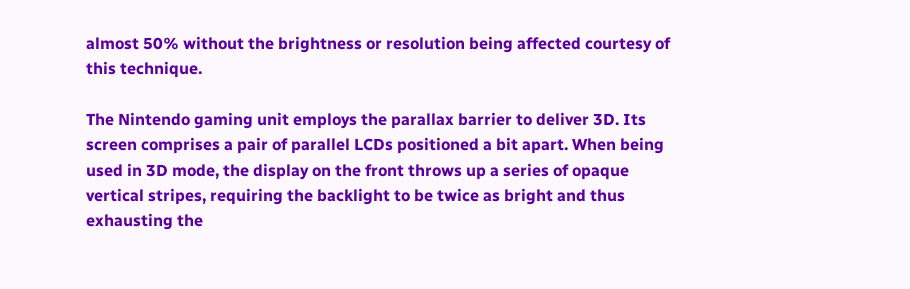almost 50% without the brightness or resolution being affected courtesy of this technique.

The Nintendo gaming unit employs the parallax barrier to deliver 3D. Its screen comprises a pair of parallel LCDs positioned a bit apart. When being used in 3D mode, the display on the front throws up a series of opaque vertical stripes, requiring the backlight to be twice as bright and thus exhausting the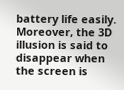battery life easily. Moreover, the 3D illusion is said to disappear when the screen is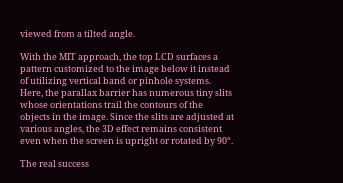viewed from a tilted angle.

With the MIT approach, the top LCD surfaces a pattern customized to the image below it instead of utilizing vertical band or pinhole systems. Here, the parallax barrier has numerous tiny slits whose orientations trail the contours of the objects in the image. Since the slits are adjusted at various angles, the 3D effect remains consistent even when the screen is upright or rotated by 90°.

The real success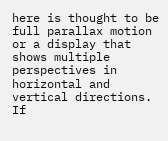here is thought to be full parallax motion or a display that shows multiple perspectives in horizontal and vertical directions. If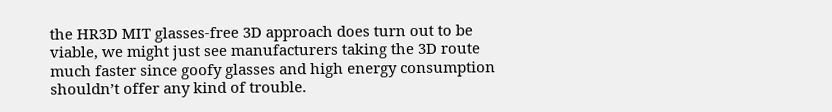the HR3D MIT glasses-free 3D approach does turn out to be viable, we might just see manufacturers taking the 3D route much faster since goofy glasses and high energy consumption shouldn’t offer any kind of trouble.